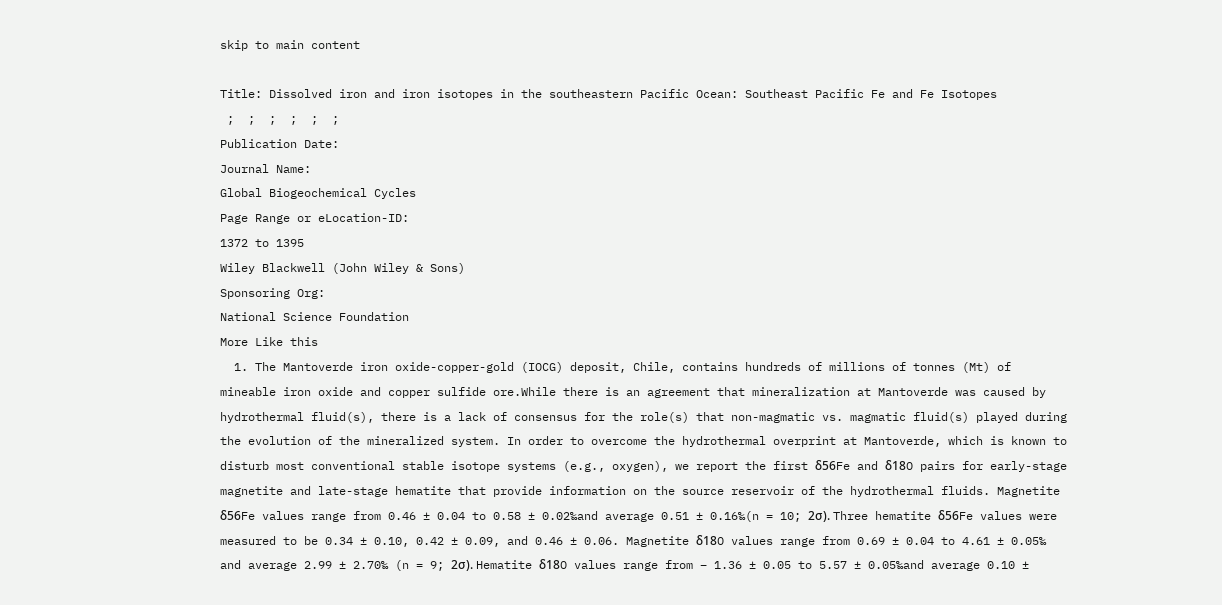skip to main content

Title: Dissolved iron and iron isotopes in the southeastern Pacific Ocean: Southeast Pacific Fe and Fe Isotopes
 ;  ;  ;  ;  ;  ;
Publication Date:
Journal Name:
Global Biogeochemical Cycles
Page Range or eLocation-ID:
1372 to 1395
Wiley Blackwell (John Wiley & Sons)
Sponsoring Org:
National Science Foundation
More Like this
  1. The Mantoverde iron oxide-copper-gold (IOCG) deposit, Chile, contains hundreds of millions of tonnes (Mt) of mineable iron oxide and copper sulfide ore.While there is an agreement that mineralization at Mantoverde was caused by hydrothermal fluid(s), there is a lack of consensus for the role(s) that non-magmatic vs. magmatic fluid(s) played during the evolution of the mineralized system. In order to overcome the hydrothermal overprint at Mantoverde, which is known to disturb most conventional stable isotope systems (e.g., oxygen), we report the first δ56Fe and δ18O pairs for early-stage magnetite and late-stage hematite that provide information on the source reservoir of the hydrothermal fluids. Magnetite δ56Fe values range from 0.46 ± 0.04 to 0.58 ± 0.02‰and average 0.51 ± 0.16‰(n = 10; 2σ). Three hematite δ56Fe values were measured to be 0.34 ± 0.10, 0.42 ± 0.09, and 0.46 ± 0.06. Magnetite δ18O values range from 0.69 ± 0.04 to 4.61 ± 0.05‰ and average 2.99 ± 2.70‰ (n = 9; 2σ). Hematite δ18O values range from − 1.36 ± 0.05 to 5.57 ± 0.05‰and average 0.10 ±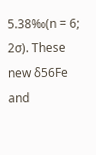5.38‰(n = 6; 2σ). These new δ56Fe and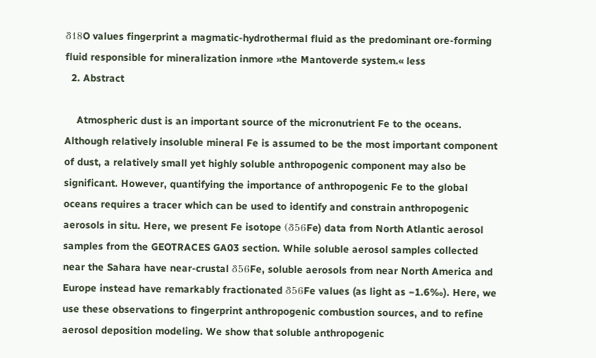δ18O values fingerprint a magmatic-hydrothermal fluid as the predominant ore-forming fluid responsible for mineralization inmore »the Mantoverde system.« less
  2. Abstract

    Atmospheric dust is an important source of the micronutrient Fe to the oceans. Although relatively insoluble mineral Fe is assumed to be the most important component of dust, a relatively small yet highly soluble anthropogenic component may also be significant. However, quantifying the importance of anthropogenic Fe to the global oceans requires a tracer which can be used to identify and constrain anthropogenic aerosols in situ. Here, we present Fe isotope (δ56Fe) data from North Atlantic aerosol samples from the GEOTRACES GA03 section. While soluble aerosol samples collected near the Sahara have near-crustal δ56Fe, soluble aerosols from near North America and Europe instead have remarkably fractionated δ56Fe values (as light as −1.6‰). Here, we use these observations to fingerprint anthropogenic combustion sources, and to refine aerosol deposition modeling. We show that soluble anthropogenic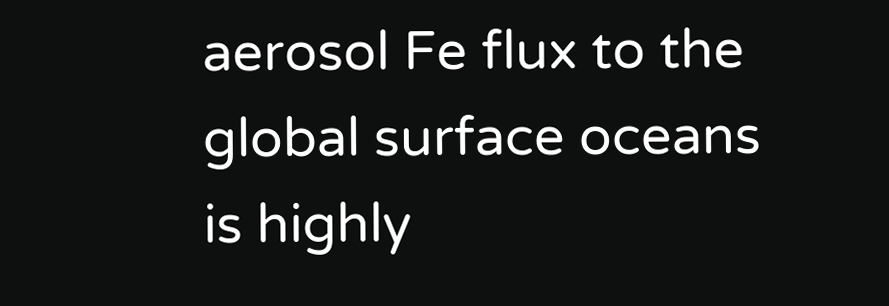aerosol Fe flux to the global surface oceans is highly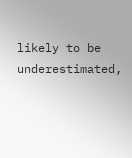likely to be underestimated,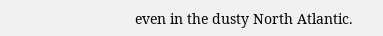even in the dusty North Atlantic.